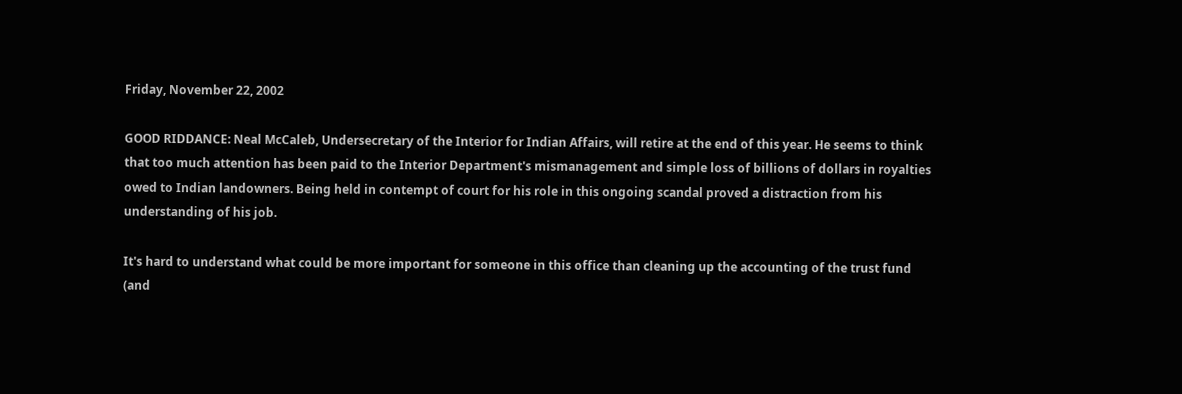Friday, November 22, 2002

GOOD RIDDANCE: Neal McCaleb, Undersecretary of the Interior for Indian Affairs, will retire at the end of this year. He seems to think that too much attention has been paid to the Interior Department's mismanagement and simple loss of billions of dollars in royalties owed to Indian landowners. Being held in contempt of court for his role in this ongoing scandal proved a distraction from his understanding of his job.

It's hard to understand what could be more important for someone in this office than cleaning up the accounting of the trust fund (and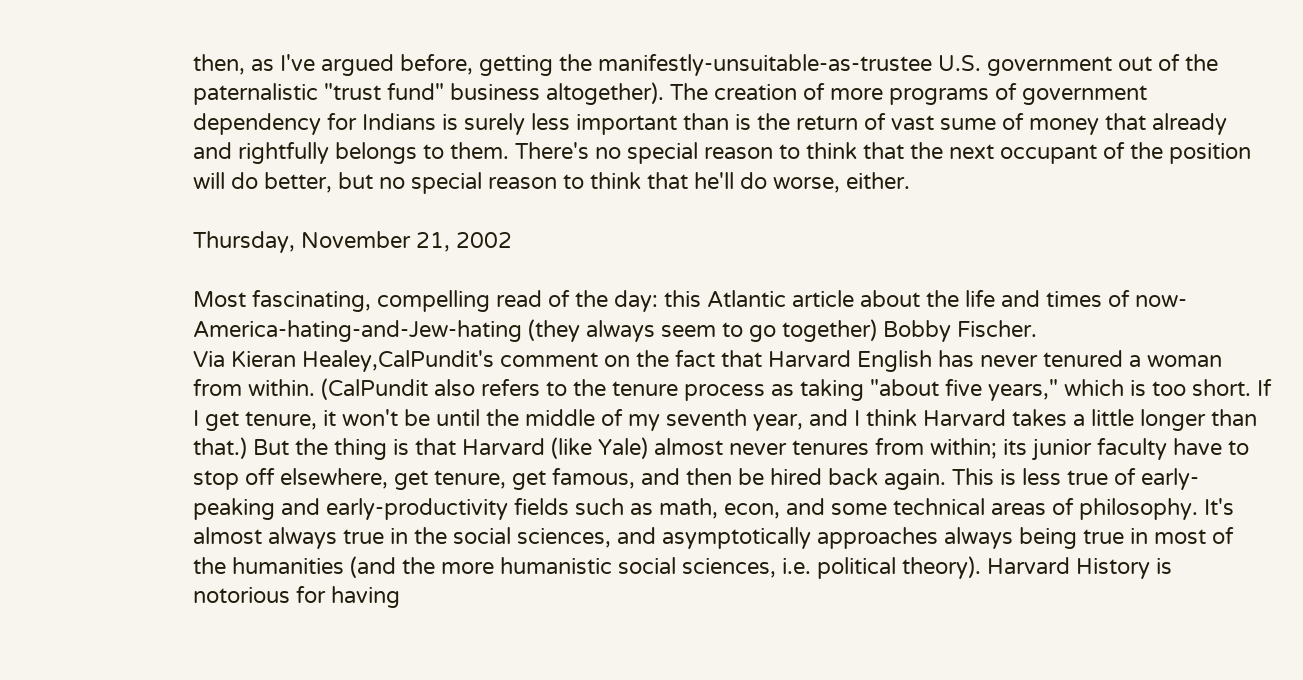then, as I've argued before, getting the manifestly-unsuitable-as-trustee U.S. government out of the paternalistic "trust fund" business altogether). The creation of more programs of government dependency for Indians is surely less important than is the return of vast sume of money that already and rightfully belongs to them. There's no special reason to think that the next occupant of the position will do better, but no special reason to think that he'll do worse, either.

Thursday, November 21, 2002

Most fascinating, compelling read of the day: this Atlantic article about the life and times of now-America-hating-and-Jew-hating (they always seem to go together) Bobby Fischer.
Via Kieran Healey,CalPundit's comment on the fact that Harvard English has never tenured a woman from within. (CalPundit also refers to the tenure process as taking "about five years," which is too short. If I get tenure, it won't be until the middle of my seventh year, and I think Harvard takes a little longer than that.) But the thing is that Harvard (like Yale) almost never tenures from within; its junior faculty have to stop off elsewhere, get tenure, get famous, and then be hired back again. This is less true of early-peaking and early-productivity fields such as math, econ, and some technical areas of philosophy. It's almost always true in the social sciences, and asymptotically approaches always being true in most of the humanities (and the more humanistic social sciences, i.e. political theory). Harvard History is notorious for having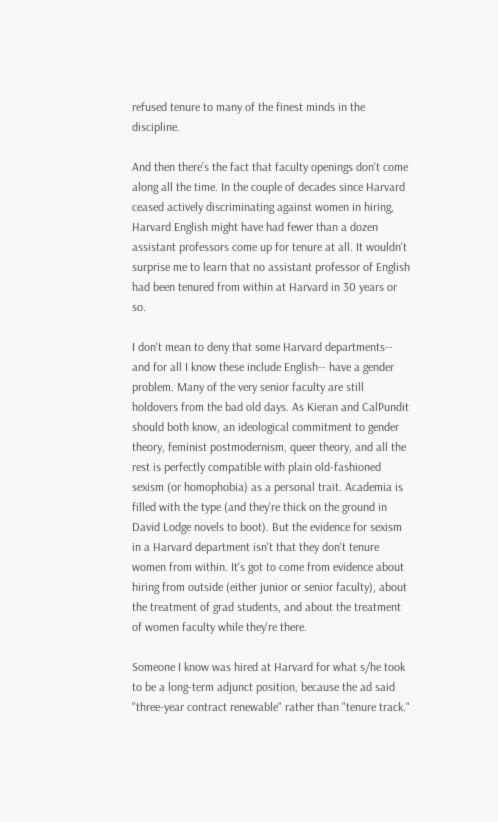refused tenure to many of the finest minds in the discipline.

And then there's the fact that faculty openings don't come along all the time. In the couple of decades since Harvard ceased actively discriminating against women in hiring, Harvard English might have had fewer than a dozen assistant professors come up for tenure at all. It wouldn't surprise me to learn that no assistant professor of English had been tenured from within at Harvard in 30 years or so.

I don't mean to deny that some Harvard departments-- and for all I know these include English-- have a gender problem. Many of the very senior faculty are still holdovers from the bad old days. As Kieran and CalPundit should both know, an ideological commitment to gender theory, feminist postmodernism, queer theory, and all the rest is perfectly compatible with plain old-fashioned sexism (or homophobia) as a personal trait. Academia is filled with the type (and they're thick on the ground in David Lodge novels to boot). But the evidence for sexism in a Harvard department isn't that they don't tenure women from within. It's got to come from evidence about hiring from outside (either junior or senior faculty), about the treatment of grad students, and about the treatment of women faculty while they're there.

Someone I know was hired at Harvard for what s/he took to be a long-term adjunct position, because the ad said "three-year contract renewable" rather than "tenure track."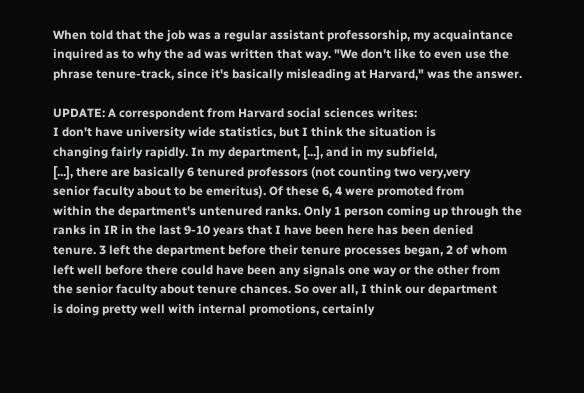When told that the job was a regular assistant professorship, my acquaintance inquired as to why the ad was written that way. "We don't like to even use the phrase tenure-track, since it's basically misleading at Harvard," was the answer.

UPDATE: A correspondent from Harvard social sciences writes:
I don't have university wide statistics, but I think the situation is
changing fairly rapidly. In my department, [...], and in my subfield,
[...], there are basically 6 tenured professors (not counting two very,very
senior faculty about to be emeritus). Of these 6, 4 were promoted from
within the department's untenured ranks. Only 1 person coming up through the
ranks in IR in the last 9-10 years that I have been here has been denied
tenure. 3 left the department before their tenure processes began, 2 of whom
left well before there could have been any signals one way or the other from
the senior faculty about tenure chances. So over all, I think our department
is doing pretty well with internal promotions, certainly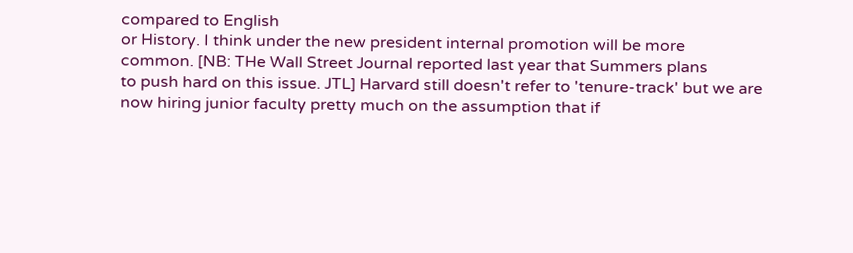compared to English
or History. I think under the new president internal promotion will be more
common. [NB: THe Wall Street Journal reported last year that Summers plans
to push hard on this issue. JTL] Harvard still doesn't refer to 'tenure-track' but we are
now hiring junior faculty pretty much on the assumption that if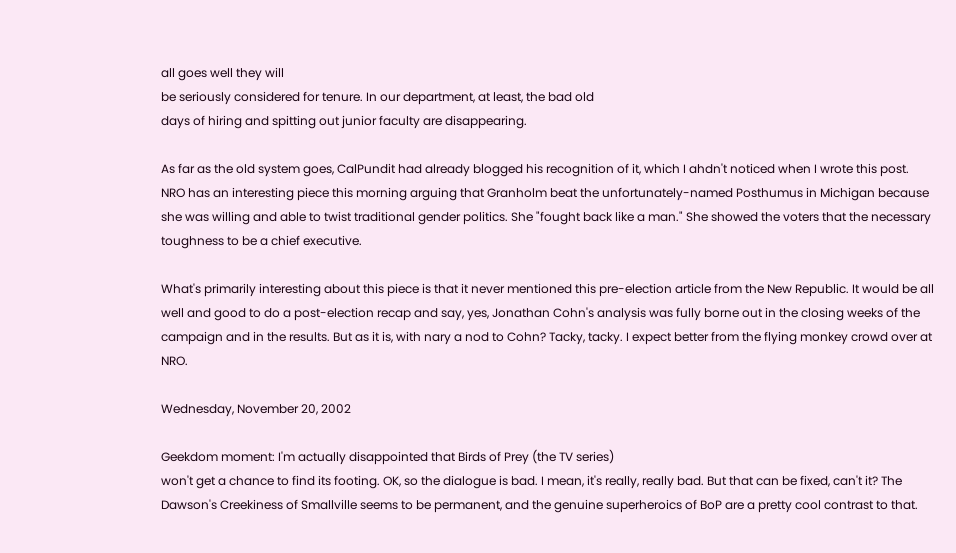all goes well they will
be seriously considered for tenure. In our department, at least, the bad old
days of hiring and spitting out junior faculty are disappearing.

As far as the old system goes, CalPundit had already blogged his recognition of it, which I ahdn't noticed when I wrote this post.
NRO has an interesting piece this morning arguing that Granholm beat the unfortunately-named Posthumus in Michigan because she was willing and able to twist traditional gender politics. She "fought back like a man." She showed the voters that the necessary toughness to be a chief executive.

What's primarily interesting about this piece is that it never mentioned this pre-election article from the New Republic. It would be all well and good to do a post-election recap and say, yes, Jonathan Cohn's analysis was fully borne out in the closing weeks of the campaign and in the results. But as it is, with nary a nod to Cohn? Tacky, tacky. I expect better from the flying monkey crowd over at NRO.

Wednesday, November 20, 2002

Geekdom moment: I'm actually disappointed that Birds of Prey (the TV series)
won't get a chance to find its footing. OK, so the dialogue is bad. I mean, it's really, really bad. But that can be fixed, can't it? The Dawson's Creekiness of Smallville seems to be permanent, and the genuine superheroics of BoP are a pretty cool contrast to that.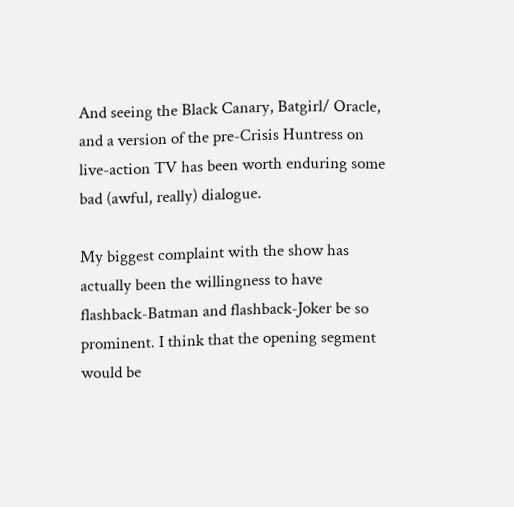And seeing the Black Canary, Batgirl/ Oracle, and a version of the pre-Crisis Huntress on live-action TV has been worth enduring some bad (awful, really) dialogue.

My biggest complaint with the show has actually been the willingness to have flashback-Batman and flashback-Joker be so prominent. I think that the opening segment would be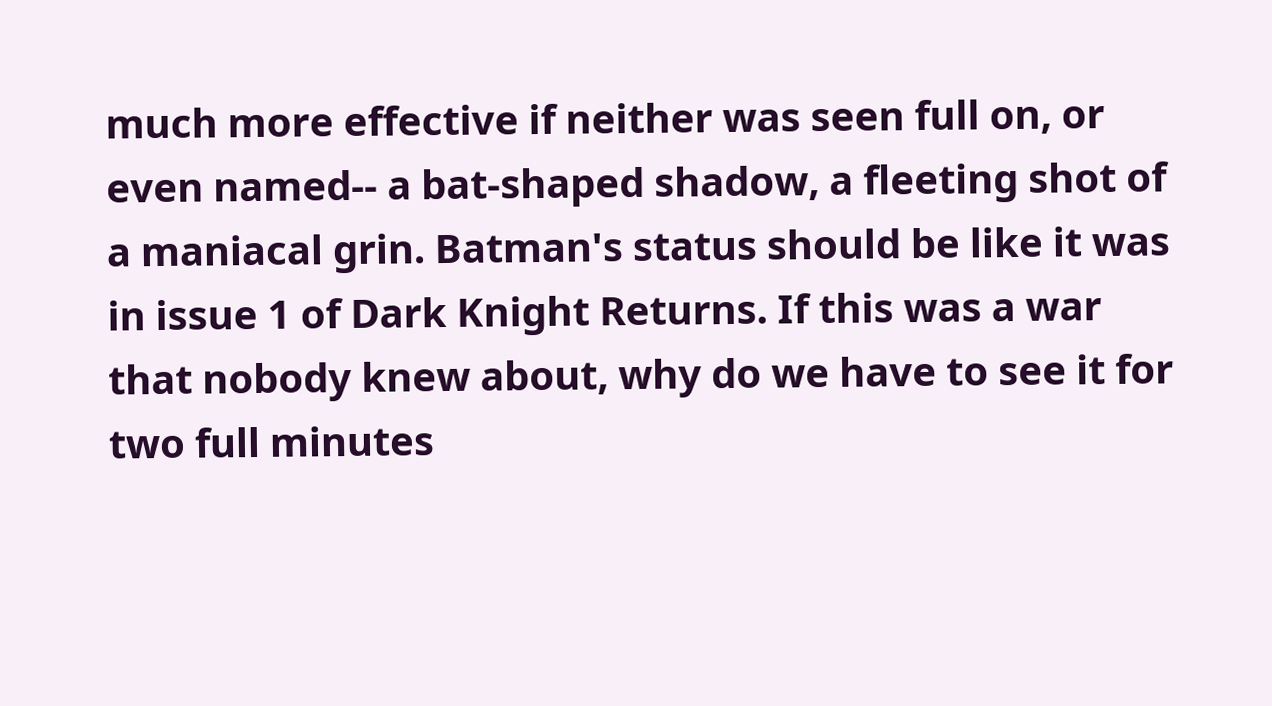much more effective if neither was seen full on, or even named-- a bat-shaped shadow, a fleeting shot of a maniacal grin. Batman's status should be like it was in issue 1 of Dark Knight Returns. If this was a war that nobody knew about, why do we have to see it for two full minutes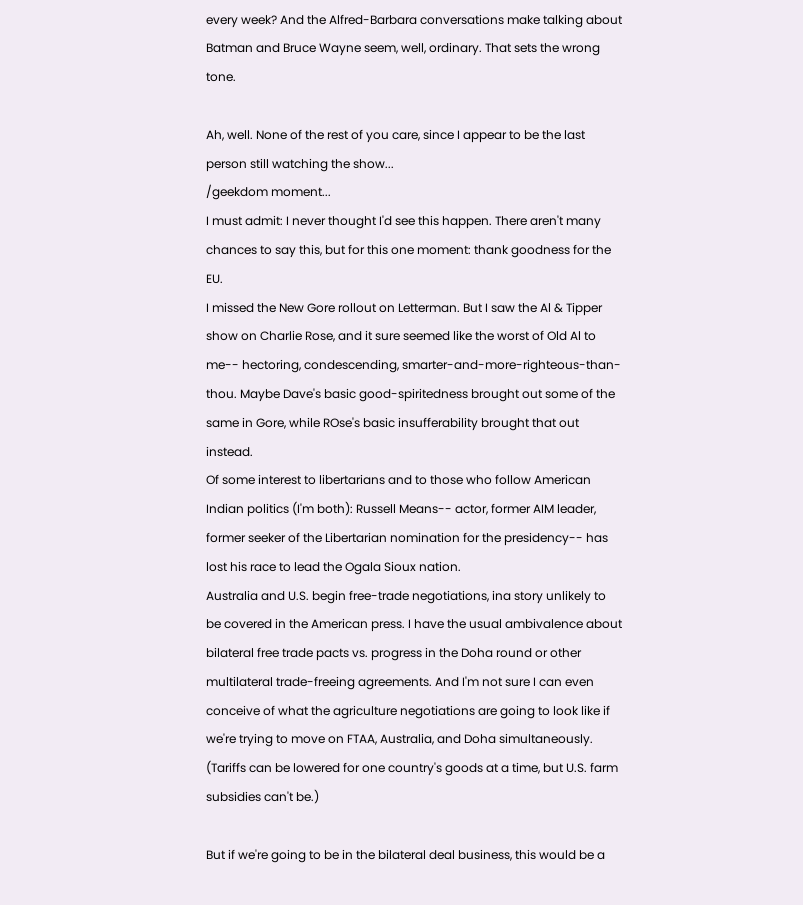every week? And the Alfred-Barbara conversations make talking about Batman and Bruce Wayne seem, well, ordinary. That sets the wrong tone.

Ah, well. None of the rest of you care, since I appear to be the last person still watching the show...
/geekdom moment...
I must admit: I never thought I'd see this happen. There aren't many chances to say this, but for this one moment: thank goodness for the EU.
I missed the New Gore rollout on Letterman. But I saw the Al & Tipper show on Charlie Rose, and it sure seemed like the worst of Old Al to me-- hectoring, condescending, smarter-and-more-righteous-than-thou. Maybe Dave's basic good-spiritedness brought out some of the same in Gore, while ROse's basic insufferability brought that out instead.
Of some interest to libertarians and to those who follow American Indian politics (I'm both): Russell Means-- actor, former AIM leader, former seeker of the Libertarian nomination for the presidency-- has lost his race to lead the Ogala Sioux nation.
Australia and U.S. begin free-trade negotiations, ina story unlikely to be covered in the American press. I have the usual ambivalence about bilateral free trade pacts vs. progress in the Doha round or other multilateral trade-freeing agreements. And I'm not sure I can even conceive of what the agriculture negotiations are going to look like if we're trying to move on FTAA, Australia, and Doha simultaneously. (Tariffs can be lowered for one country's goods at a time, but U.S. farm subsidies can't be.)

But if we're going to be in the bilateral deal business, this would be a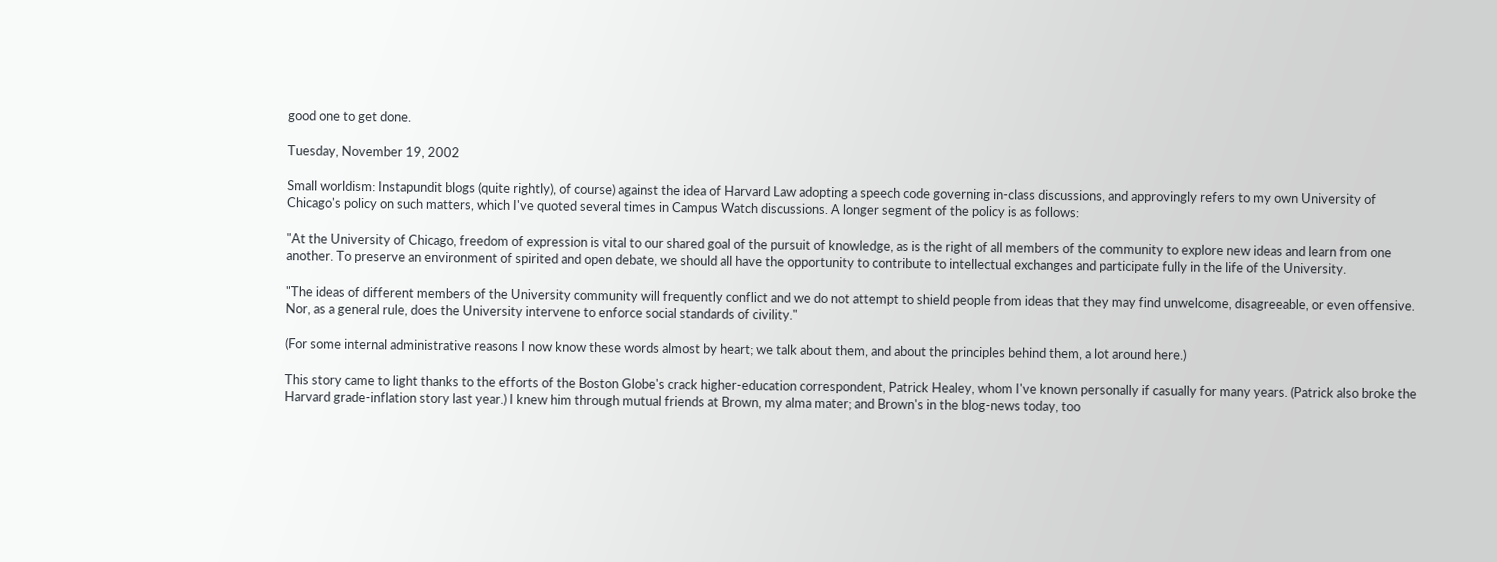good one to get done.

Tuesday, November 19, 2002

Small worldism: Instapundit blogs (quite rightly), of course) against the idea of Harvard Law adopting a speech code governing in-class discussions, and approvingly refers to my own University of Chicago's policy on such matters, which I've quoted several times in Campus Watch discussions. A longer segment of the policy is as follows:

"At the University of Chicago, freedom of expression is vital to our shared goal of the pursuit of knowledge, as is the right of all members of the community to explore new ideas and learn from one another. To preserve an environment of spirited and open debate, we should all have the opportunity to contribute to intellectual exchanges and participate fully in the life of the University.

"The ideas of different members of the University community will frequently conflict and we do not attempt to shield people from ideas that they may find unwelcome, disagreeable, or even offensive. Nor, as a general rule, does the University intervene to enforce social standards of civility."

(For some internal administrative reasons I now know these words almost by heart; we talk about them, and about the principles behind them, a lot around here.)

This story came to light thanks to the efforts of the Boston Globe's crack higher-education correspondent, Patrick Healey, whom I've known personally if casually for many years. (Patrick also broke the Harvard grade-inflation story last year.) I knew him through mutual friends at Brown, my alma mater; and Brown's in the blog-news today, too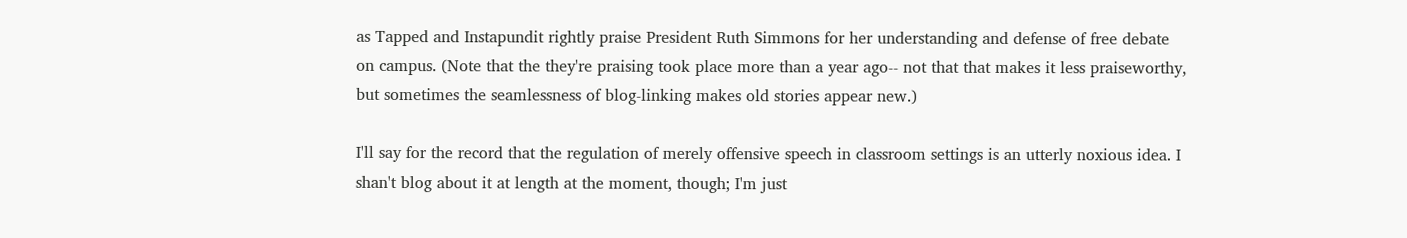as Tapped and Instapundit rightly praise President Ruth Simmons for her understanding and defense of free debate on campus. (Note that the they're praising took place more than a year ago-- not that that makes it less praiseworthy, but sometimes the seamlessness of blog-linking makes old stories appear new.)

I'll say for the record that the regulation of merely offensive speech in classroom settings is an utterly noxious idea. I shan't blog about it at length at the moment, though; I'm just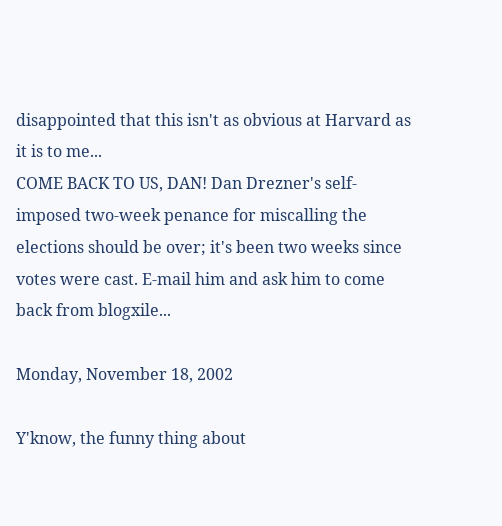disappointed that this isn't as obvious at Harvard as it is to me...
COME BACK TO US, DAN! Dan Drezner's self-imposed two-week penance for miscalling the elections should be over; it's been two weeks since votes were cast. E-mail him and ask him to come back from blogxile...

Monday, November 18, 2002

Y'know, the funny thing about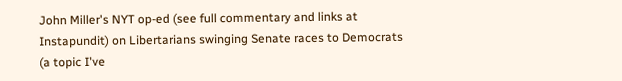John Miller's NYT op-ed (see full commentary and links at Instapundit) on Libertarians swinging Senate races to Democrats (a topic I've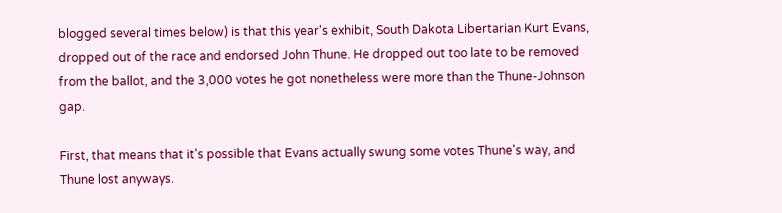blogged several times below) is that this year's exhibit, South Dakota Libertarian Kurt Evans, dropped out of the race and endorsed John Thune. He dropped out too late to be removed from the ballot, and the 3,000 votes he got nonetheless were more than the Thune-Johnson gap.

First, that means that it's possible that Evans actually swung some votes Thune's way, and Thune lost anyways.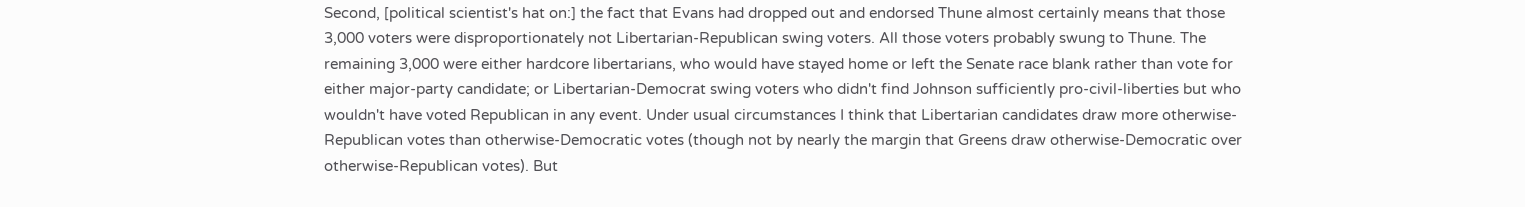Second, [political scientist's hat on:] the fact that Evans had dropped out and endorsed Thune almost certainly means that those 3,000 voters were disproportionately not Libertarian-Republican swing voters. All those voters probably swung to Thune. The remaining 3,000 were either hardcore libertarians, who would have stayed home or left the Senate race blank rather than vote for either major-party candidate; or Libertarian-Democrat swing voters who didn't find Johnson sufficiently pro-civil-liberties but who wouldn't have voted Republican in any event. Under usual circumstances I think that Libertarian candidates draw more otherwise-Republican votes than otherwise-Democratic votes (though not by nearly the margin that Greens draw otherwise-Democratic over otherwise-Republican votes). But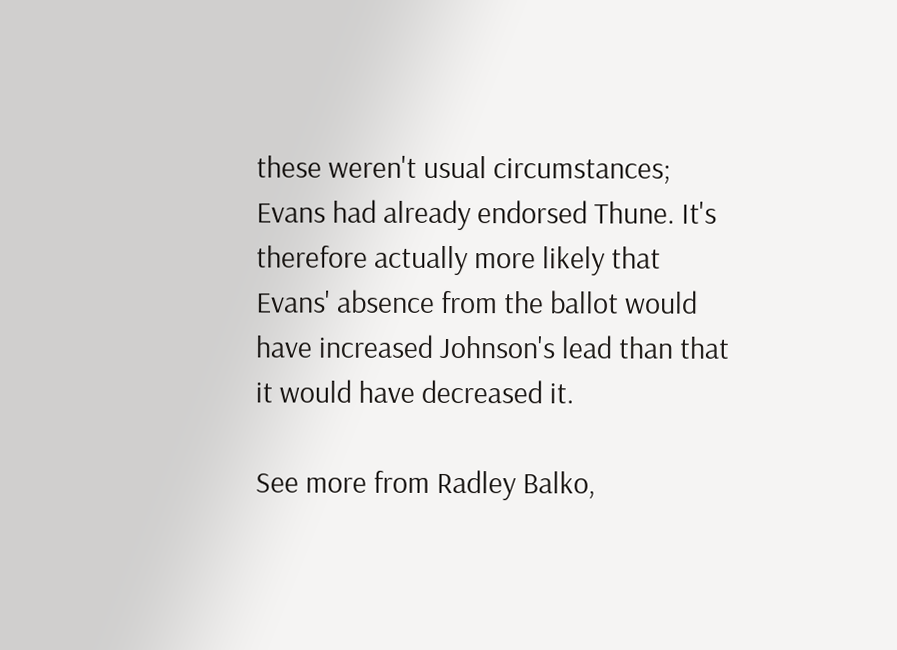these weren't usual circumstances; Evans had already endorsed Thune. It's therefore actually more likely that Evans' absence from the ballot would have increased Johnson's lead than that it would have decreased it.

See more from Radley Balko,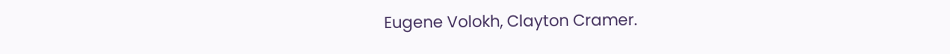Eugene Volokh, Clayton Cramer.